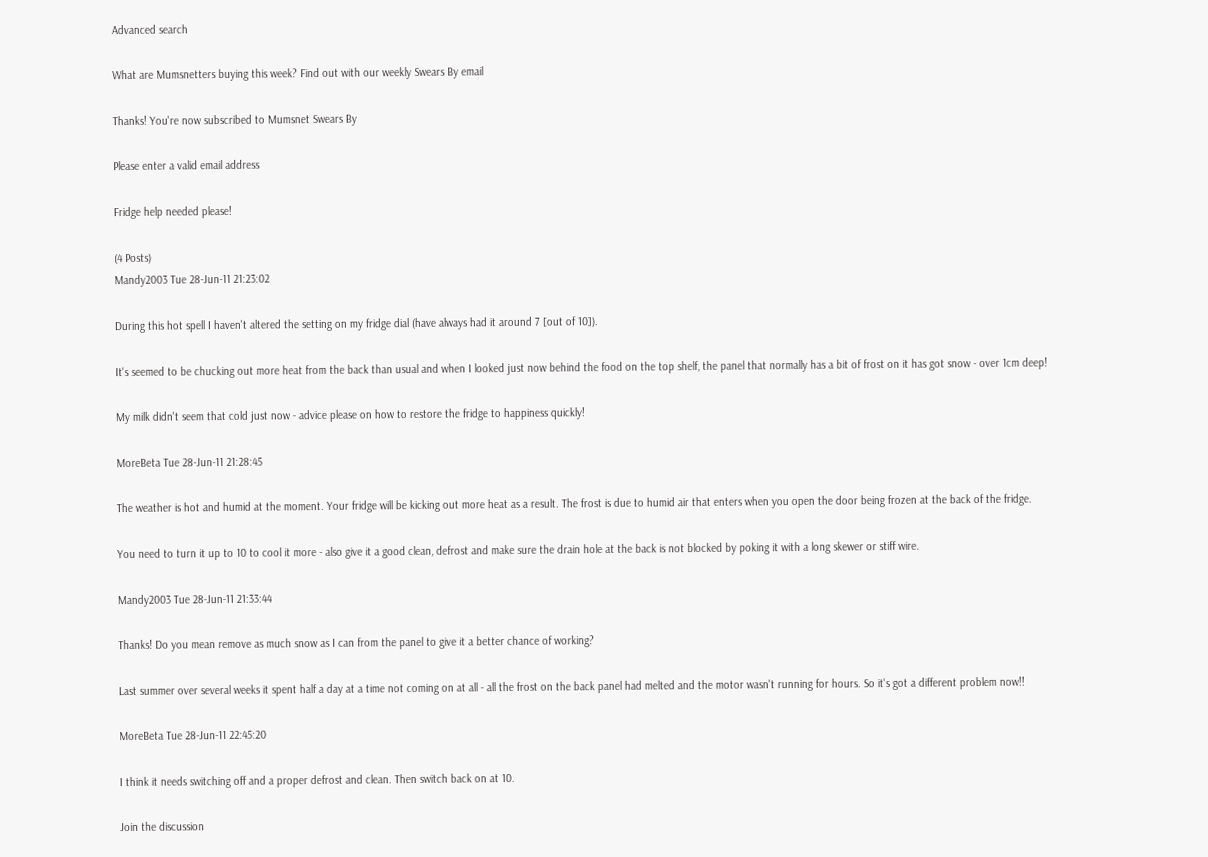Advanced search

What are Mumsnetters buying this week? Find out with our weekly Swears By email

Thanks! You're now subscribed to Mumsnet Swears By

Please enter a valid email address

Fridge help needed please!

(4 Posts)
Mandy2003 Tue 28-Jun-11 21:23:02

During this hot spell I haven't altered the setting on my fridge dial (have always had it around 7 [out of 10]).

It's seemed to be chucking out more heat from the back than usual and when I looked just now behind the food on the top shelf, the panel that normally has a bit of frost on it has got snow - over 1cm deep!

My milk didn't seem that cold just now - advice please on how to restore the fridge to happiness quickly!

MoreBeta Tue 28-Jun-11 21:28:45

The weather is hot and humid at the moment. Your fridge will be kicking out more heat as a result. The frost is due to humid air that enters when you open the door being frozen at the back of the fridge.

You need to turn it up to 10 to cool it more - also give it a good clean, defrost and make sure the drain hole at the back is not blocked by poking it with a long skewer or stiff wire.

Mandy2003 Tue 28-Jun-11 21:33:44

Thanks! Do you mean remove as much snow as I can from the panel to give it a better chance of working?

Last summer over several weeks it spent half a day at a time not coming on at all - all the frost on the back panel had melted and the motor wasn't running for hours. So it's got a different problem now!!

MoreBeta Tue 28-Jun-11 22:45:20

I think it needs switching off and a proper defrost and clean. Then switch back on at 10.

Join the discussion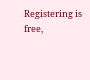Registering is free,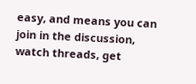easy, and means you can join in the discussion, watch threads, get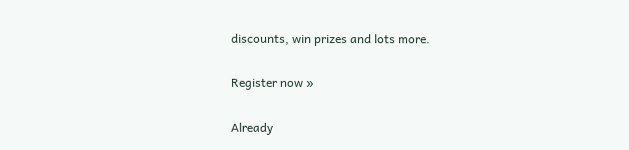discounts, win prizes and lots more.

Register now »

Already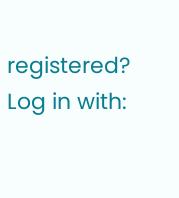registered? Log in with: